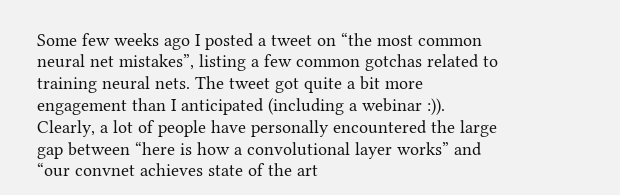Some few weeks ago I posted a tweet on “the most common neural net mistakes”, listing a few common gotchas related to training neural nets. The tweet got quite a bit more engagement than I anticipated (including a webinar :)). Clearly, a lot of people have personally encountered the large gap between “here is how a convolutional layer works” and “our convnet achieves state of the art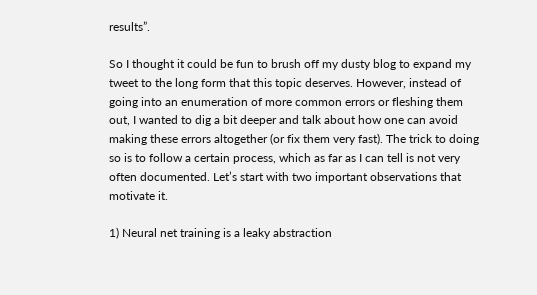results”.

So I thought it could be fun to brush off my dusty blog to expand my tweet to the long form that this topic deserves. However, instead of going into an enumeration of more common errors or fleshing them out, I wanted to dig a bit deeper and talk about how one can avoid making these errors altogether (or fix them very fast). The trick to doing so is to follow a certain process, which as far as I can tell is not very often documented. Let’s start with two important observations that motivate it.

1) Neural net training is a leaky abstraction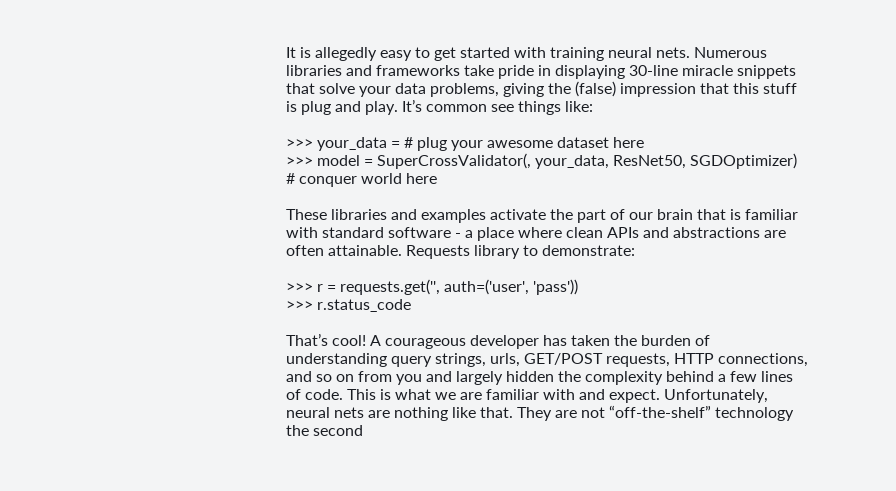It is allegedly easy to get started with training neural nets. Numerous libraries and frameworks take pride in displaying 30-line miracle snippets that solve your data problems, giving the (false) impression that this stuff is plug and play. It’s common see things like:

>>> your_data = # plug your awesome dataset here
>>> model = SuperCrossValidator(, your_data, ResNet50, SGDOptimizer)
# conquer world here

These libraries and examples activate the part of our brain that is familiar with standard software - a place where clean APIs and abstractions are often attainable. Requests library to demonstrate:

>>> r = requests.get('', auth=('user', 'pass'))
>>> r.status_code

That’s cool! A courageous developer has taken the burden of understanding query strings, urls, GET/POST requests, HTTP connections, and so on from you and largely hidden the complexity behind a few lines of code. This is what we are familiar with and expect. Unfortunately, neural nets are nothing like that. They are not “off-the-shelf” technology the second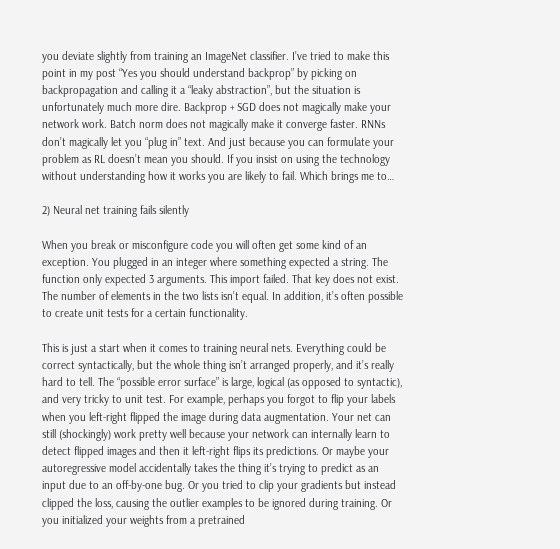you deviate slightly from training an ImageNet classifier. I’ve tried to make this point in my post “Yes you should understand backprop” by picking on backpropagation and calling it a “leaky abstraction”, but the situation is unfortunately much more dire. Backprop + SGD does not magically make your network work. Batch norm does not magically make it converge faster. RNNs don’t magically let you “plug in” text. And just because you can formulate your problem as RL doesn’t mean you should. If you insist on using the technology without understanding how it works you are likely to fail. Which brings me to…

2) Neural net training fails silently

When you break or misconfigure code you will often get some kind of an exception. You plugged in an integer where something expected a string. The function only expected 3 arguments. This import failed. That key does not exist. The number of elements in the two lists isn’t equal. In addition, it’s often possible to create unit tests for a certain functionality.

This is just a start when it comes to training neural nets. Everything could be correct syntactically, but the whole thing isn’t arranged properly, and it’s really hard to tell. The “possible error surface” is large, logical (as opposed to syntactic), and very tricky to unit test. For example, perhaps you forgot to flip your labels when you left-right flipped the image during data augmentation. Your net can still (shockingly) work pretty well because your network can internally learn to detect flipped images and then it left-right flips its predictions. Or maybe your autoregressive model accidentally takes the thing it’s trying to predict as an input due to an off-by-one bug. Or you tried to clip your gradients but instead clipped the loss, causing the outlier examples to be ignored during training. Or you initialized your weights from a pretrained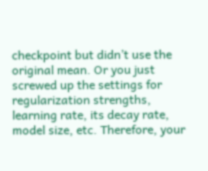checkpoint but didn’t use the original mean. Or you just screwed up the settings for regularization strengths, learning rate, its decay rate, model size, etc. Therefore, your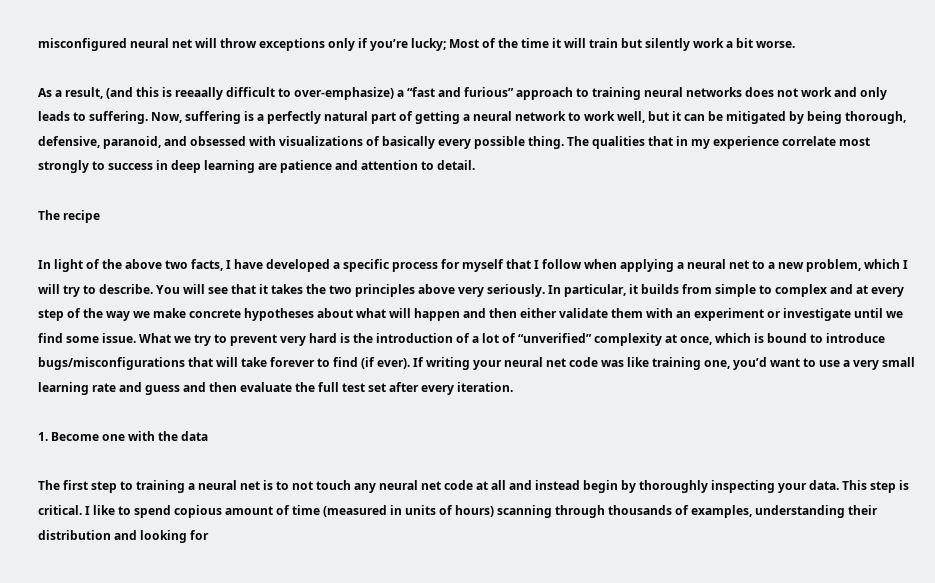misconfigured neural net will throw exceptions only if you’re lucky; Most of the time it will train but silently work a bit worse.

As a result, (and this is reeaally difficult to over-emphasize) a “fast and furious” approach to training neural networks does not work and only leads to suffering. Now, suffering is a perfectly natural part of getting a neural network to work well, but it can be mitigated by being thorough, defensive, paranoid, and obsessed with visualizations of basically every possible thing. The qualities that in my experience correlate most strongly to success in deep learning are patience and attention to detail.

The recipe

In light of the above two facts, I have developed a specific process for myself that I follow when applying a neural net to a new problem, which I will try to describe. You will see that it takes the two principles above very seriously. In particular, it builds from simple to complex and at every step of the way we make concrete hypotheses about what will happen and then either validate them with an experiment or investigate until we find some issue. What we try to prevent very hard is the introduction of a lot of “unverified” complexity at once, which is bound to introduce bugs/misconfigurations that will take forever to find (if ever). If writing your neural net code was like training one, you’d want to use a very small learning rate and guess and then evaluate the full test set after every iteration.

1. Become one with the data

The first step to training a neural net is to not touch any neural net code at all and instead begin by thoroughly inspecting your data. This step is critical. I like to spend copious amount of time (measured in units of hours) scanning through thousands of examples, understanding their distribution and looking for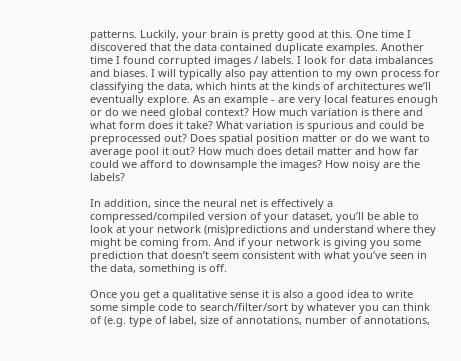patterns. Luckily, your brain is pretty good at this. One time I discovered that the data contained duplicate examples. Another time I found corrupted images / labels. I look for data imbalances and biases. I will typically also pay attention to my own process for classifying the data, which hints at the kinds of architectures we’ll eventually explore. As an example - are very local features enough or do we need global context? How much variation is there and what form does it take? What variation is spurious and could be preprocessed out? Does spatial position matter or do we want to average pool it out? How much does detail matter and how far could we afford to downsample the images? How noisy are the labels?

In addition, since the neural net is effectively a compressed/compiled version of your dataset, you’ll be able to look at your network (mis)predictions and understand where they might be coming from. And if your network is giving you some prediction that doesn’t seem consistent with what you’ve seen in the data, something is off.

Once you get a qualitative sense it is also a good idea to write some simple code to search/filter/sort by whatever you can think of (e.g. type of label, size of annotations, number of annotations,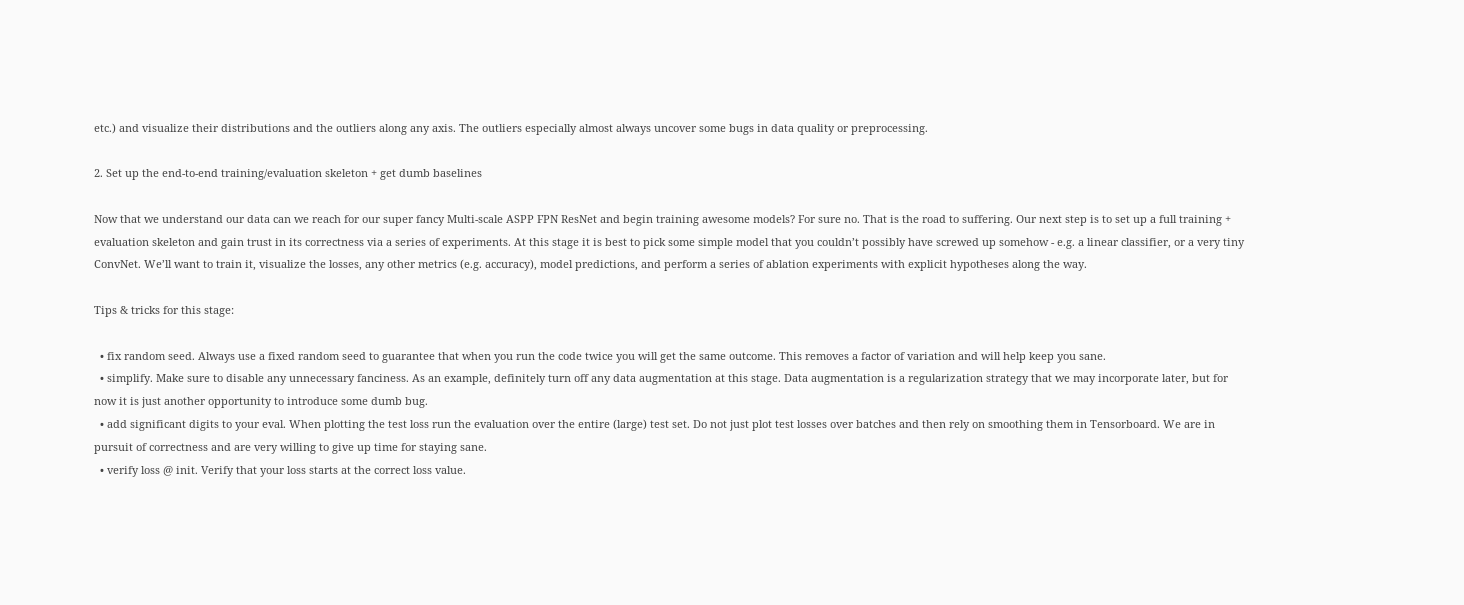etc.) and visualize their distributions and the outliers along any axis. The outliers especially almost always uncover some bugs in data quality or preprocessing.

2. Set up the end-to-end training/evaluation skeleton + get dumb baselines

Now that we understand our data can we reach for our super fancy Multi-scale ASPP FPN ResNet and begin training awesome models? For sure no. That is the road to suffering. Our next step is to set up a full training + evaluation skeleton and gain trust in its correctness via a series of experiments. At this stage it is best to pick some simple model that you couldn’t possibly have screwed up somehow - e.g. a linear classifier, or a very tiny ConvNet. We’ll want to train it, visualize the losses, any other metrics (e.g. accuracy), model predictions, and perform a series of ablation experiments with explicit hypotheses along the way.

Tips & tricks for this stage:

  • fix random seed. Always use a fixed random seed to guarantee that when you run the code twice you will get the same outcome. This removes a factor of variation and will help keep you sane.
  • simplify. Make sure to disable any unnecessary fanciness. As an example, definitely turn off any data augmentation at this stage. Data augmentation is a regularization strategy that we may incorporate later, but for now it is just another opportunity to introduce some dumb bug.
  • add significant digits to your eval. When plotting the test loss run the evaluation over the entire (large) test set. Do not just plot test losses over batches and then rely on smoothing them in Tensorboard. We are in pursuit of correctness and are very willing to give up time for staying sane.
  • verify loss @ init. Verify that your loss starts at the correct loss value.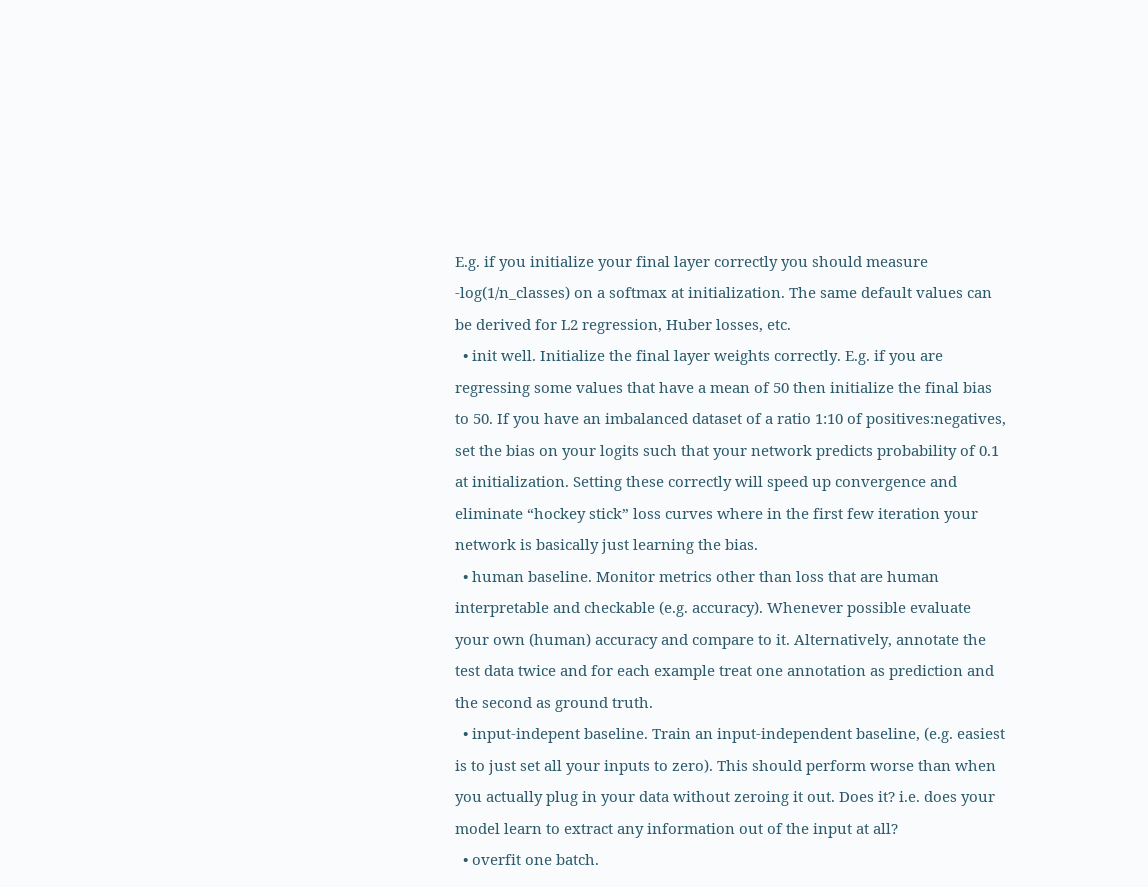E.g. if you initialize your final layer correctly you should measure -log(1/n_classes) on a softmax at initialization. The same default values can be derived for L2 regression, Huber losses, etc.
  • init well. Initialize the final layer weights correctly. E.g. if you are regressing some values that have a mean of 50 then initialize the final bias to 50. If you have an imbalanced dataset of a ratio 1:10 of positives:negatives, set the bias on your logits such that your network predicts probability of 0.1 at initialization. Setting these correctly will speed up convergence and eliminate “hockey stick” loss curves where in the first few iteration your network is basically just learning the bias.
  • human baseline. Monitor metrics other than loss that are human interpretable and checkable (e.g. accuracy). Whenever possible evaluate your own (human) accuracy and compare to it. Alternatively, annotate the test data twice and for each example treat one annotation as prediction and the second as ground truth.
  • input-indepent baseline. Train an input-independent baseline, (e.g. easiest is to just set all your inputs to zero). This should perform worse than when you actually plug in your data without zeroing it out. Does it? i.e. does your model learn to extract any information out of the input at all?
  • overfit one batch.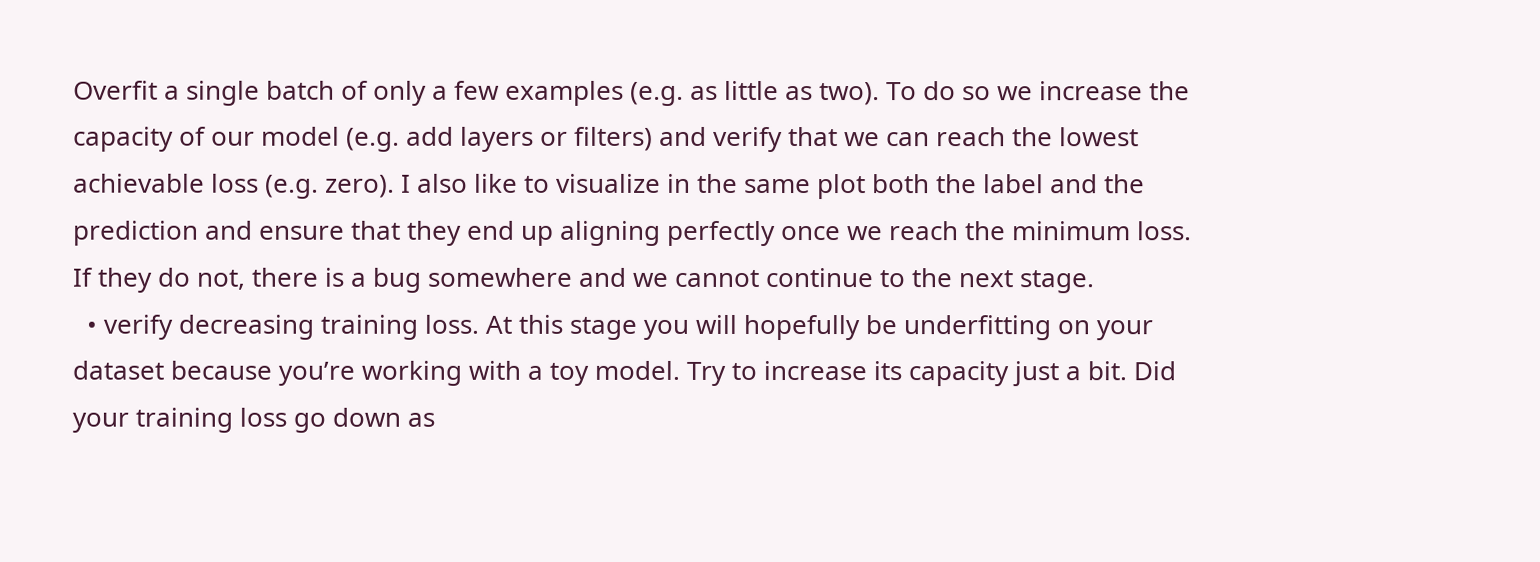Overfit a single batch of only a few examples (e.g. as little as two). To do so we increase the capacity of our model (e.g. add layers or filters) and verify that we can reach the lowest achievable loss (e.g. zero). I also like to visualize in the same plot both the label and the prediction and ensure that they end up aligning perfectly once we reach the minimum loss. If they do not, there is a bug somewhere and we cannot continue to the next stage.
  • verify decreasing training loss. At this stage you will hopefully be underfitting on your dataset because you’re working with a toy model. Try to increase its capacity just a bit. Did your training loss go down as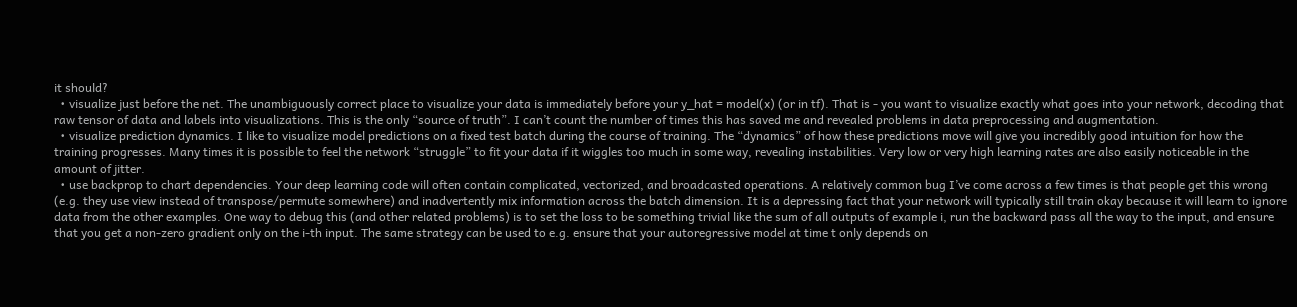it should?
  • visualize just before the net. The unambiguously correct place to visualize your data is immediately before your y_hat = model(x) (or in tf). That is - you want to visualize exactly what goes into your network, decoding that raw tensor of data and labels into visualizations. This is the only “source of truth”. I can’t count the number of times this has saved me and revealed problems in data preprocessing and augmentation.
  • visualize prediction dynamics. I like to visualize model predictions on a fixed test batch during the course of training. The “dynamics” of how these predictions move will give you incredibly good intuition for how the training progresses. Many times it is possible to feel the network “struggle” to fit your data if it wiggles too much in some way, revealing instabilities. Very low or very high learning rates are also easily noticeable in the amount of jitter.
  • use backprop to chart dependencies. Your deep learning code will often contain complicated, vectorized, and broadcasted operations. A relatively common bug I’ve come across a few times is that people get this wrong (e.g. they use view instead of transpose/permute somewhere) and inadvertently mix information across the batch dimension. It is a depressing fact that your network will typically still train okay because it will learn to ignore data from the other examples. One way to debug this (and other related problems) is to set the loss to be something trivial like the sum of all outputs of example i, run the backward pass all the way to the input, and ensure that you get a non-zero gradient only on the i-th input. The same strategy can be used to e.g. ensure that your autoregressive model at time t only depends on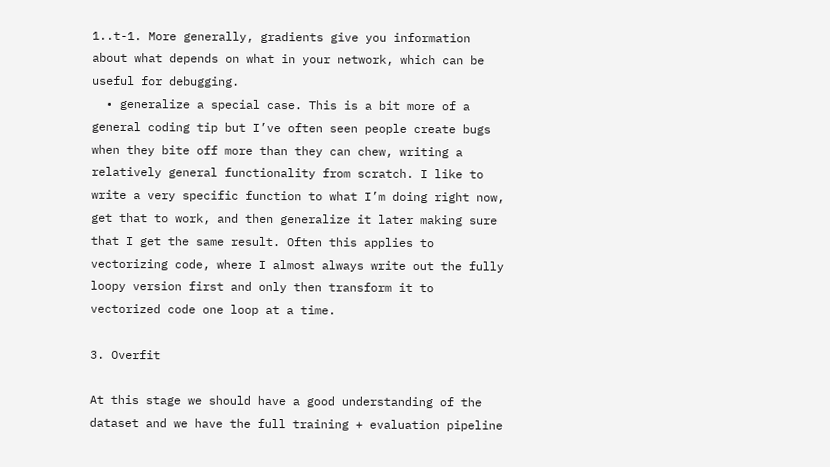1..t-1. More generally, gradients give you information about what depends on what in your network, which can be useful for debugging.
  • generalize a special case. This is a bit more of a general coding tip but I’ve often seen people create bugs when they bite off more than they can chew, writing a relatively general functionality from scratch. I like to write a very specific function to what I’m doing right now, get that to work, and then generalize it later making sure that I get the same result. Often this applies to vectorizing code, where I almost always write out the fully loopy version first and only then transform it to vectorized code one loop at a time.

3. Overfit

At this stage we should have a good understanding of the dataset and we have the full training + evaluation pipeline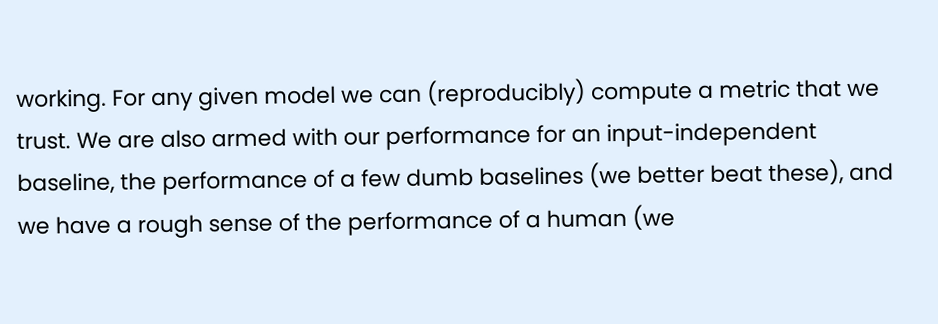working. For any given model we can (reproducibly) compute a metric that we trust. We are also armed with our performance for an input-independent baseline, the performance of a few dumb baselines (we better beat these), and we have a rough sense of the performance of a human (we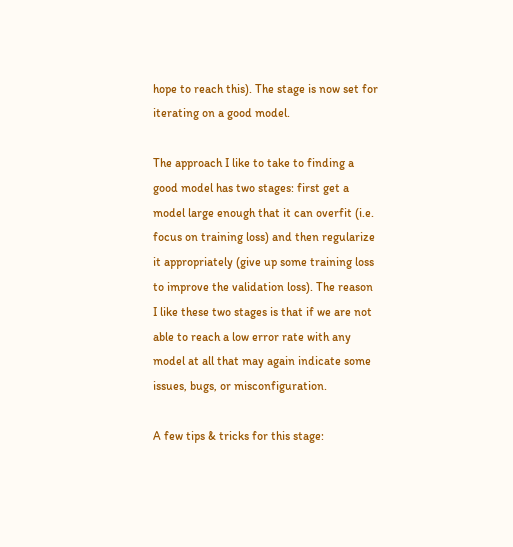hope to reach this). The stage is now set for iterating on a good model.

The approach I like to take to finding a good model has two stages: first get a model large enough that it can overfit (i.e. focus on training loss) and then regularize it appropriately (give up some training loss to improve the validation loss). The reason I like these two stages is that if we are not able to reach a low error rate with any model at all that may again indicate some issues, bugs, or misconfiguration.

A few tips & tricks for this stage: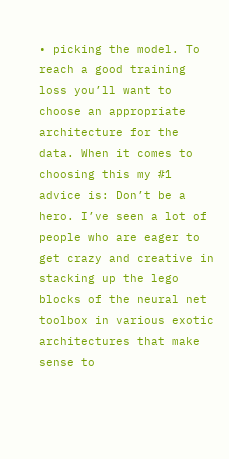• picking the model. To reach a good training loss you’ll want to choose an appropriate architecture for the data. When it comes to choosing this my #1 advice is: Don’t be a hero. I’ve seen a lot of people who are eager to get crazy and creative in stacking up the lego blocks of the neural net toolbox in various exotic architectures that make sense to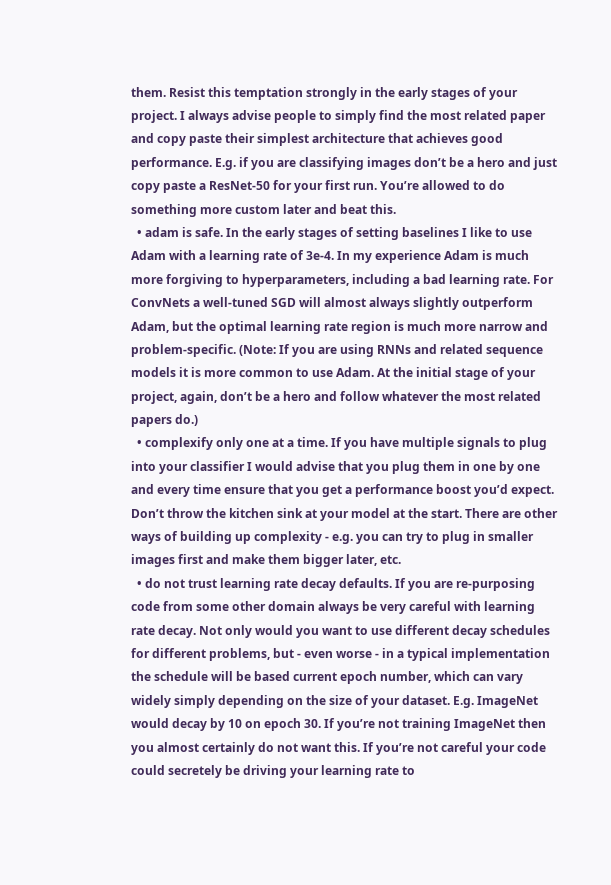them. Resist this temptation strongly in the early stages of your project. I always advise people to simply find the most related paper and copy paste their simplest architecture that achieves good performance. E.g. if you are classifying images don’t be a hero and just copy paste a ResNet-50 for your first run. You’re allowed to do something more custom later and beat this.
  • adam is safe. In the early stages of setting baselines I like to use Adam with a learning rate of 3e-4. In my experience Adam is much more forgiving to hyperparameters, including a bad learning rate. For ConvNets a well-tuned SGD will almost always slightly outperform Adam, but the optimal learning rate region is much more narrow and problem-specific. (Note: If you are using RNNs and related sequence models it is more common to use Adam. At the initial stage of your project, again, don’t be a hero and follow whatever the most related papers do.)
  • complexify only one at a time. If you have multiple signals to plug into your classifier I would advise that you plug them in one by one and every time ensure that you get a performance boost you’d expect. Don’t throw the kitchen sink at your model at the start. There are other ways of building up complexity - e.g. you can try to plug in smaller images first and make them bigger later, etc.
  • do not trust learning rate decay defaults. If you are re-purposing code from some other domain always be very careful with learning rate decay. Not only would you want to use different decay schedules for different problems, but - even worse - in a typical implementation the schedule will be based current epoch number, which can vary widely simply depending on the size of your dataset. E.g. ImageNet would decay by 10 on epoch 30. If you’re not training ImageNet then you almost certainly do not want this. If you’re not careful your code could secretely be driving your learning rate to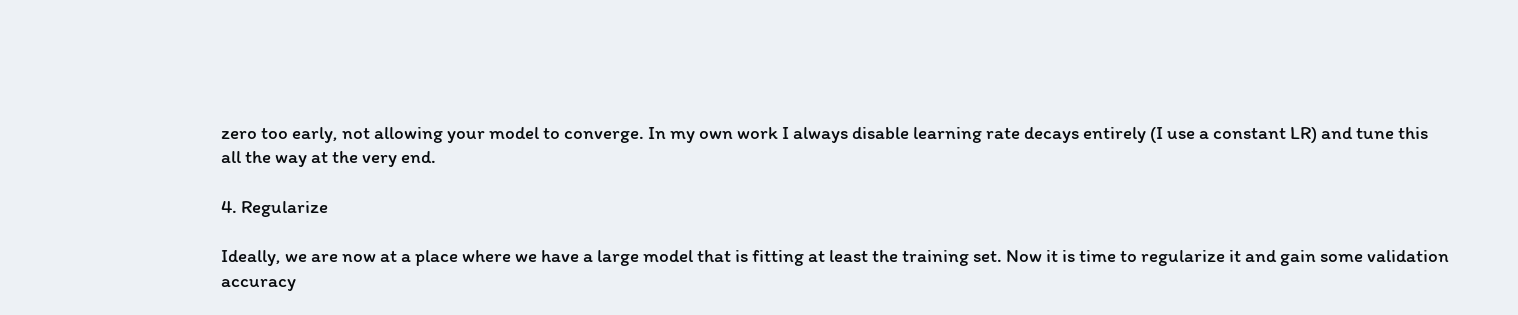zero too early, not allowing your model to converge. In my own work I always disable learning rate decays entirely (I use a constant LR) and tune this all the way at the very end.

4. Regularize

Ideally, we are now at a place where we have a large model that is fitting at least the training set. Now it is time to regularize it and gain some validation accuracy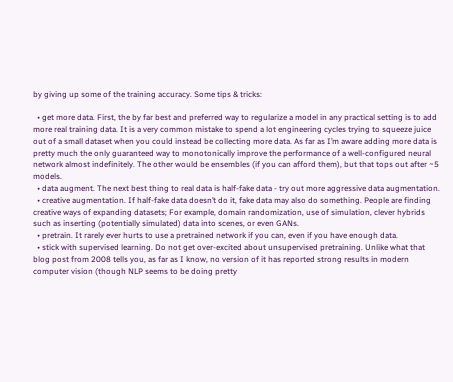by giving up some of the training accuracy. Some tips & tricks:

  • get more data. First, the by far best and preferred way to regularize a model in any practical setting is to add more real training data. It is a very common mistake to spend a lot engineering cycles trying to squeeze juice out of a small dataset when you could instead be collecting more data. As far as I’m aware adding more data is pretty much the only guaranteed way to monotonically improve the performance of a well-configured neural network almost indefinitely. The other would be ensembles (if you can afford them), but that tops out after ~5 models.
  • data augment. The next best thing to real data is half-fake data - try out more aggressive data augmentation.
  • creative augmentation. If half-fake data doesn’t do it, fake data may also do something. People are finding creative ways of expanding datasets; For example, domain randomization, use of simulation, clever hybrids such as inserting (potentially simulated) data into scenes, or even GANs.
  • pretrain. It rarely ever hurts to use a pretrained network if you can, even if you have enough data.
  • stick with supervised learning. Do not get over-excited about unsupervised pretraining. Unlike what that blog post from 2008 tells you, as far as I know, no version of it has reported strong results in modern computer vision (though NLP seems to be doing pretty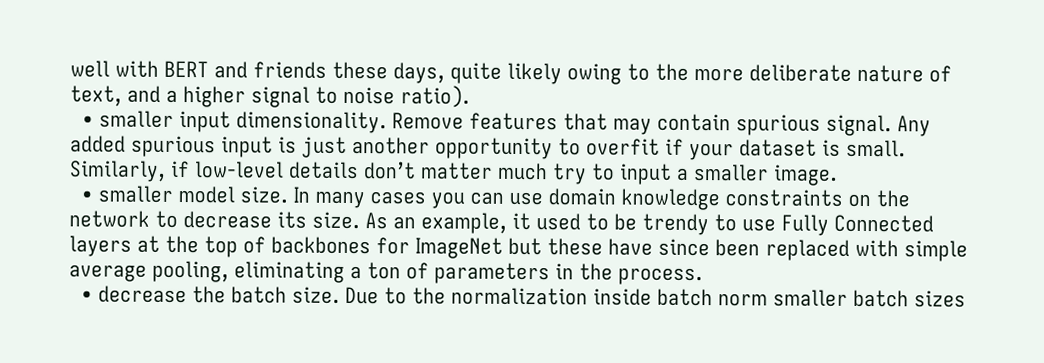well with BERT and friends these days, quite likely owing to the more deliberate nature of text, and a higher signal to noise ratio).
  • smaller input dimensionality. Remove features that may contain spurious signal. Any added spurious input is just another opportunity to overfit if your dataset is small. Similarly, if low-level details don’t matter much try to input a smaller image.
  • smaller model size. In many cases you can use domain knowledge constraints on the network to decrease its size. As an example, it used to be trendy to use Fully Connected layers at the top of backbones for ImageNet but these have since been replaced with simple average pooling, eliminating a ton of parameters in the process.
  • decrease the batch size. Due to the normalization inside batch norm smaller batch sizes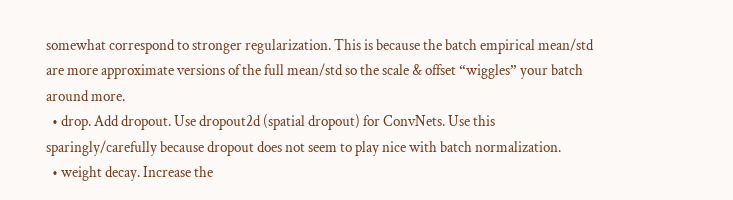somewhat correspond to stronger regularization. This is because the batch empirical mean/std are more approximate versions of the full mean/std so the scale & offset “wiggles” your batch around more.
  • drop. Add dropout. Use dropout2d (spatial dropout) for ConvNets. Use this sparingly/carefully because dropout does not seem to play nice with batch normalization.
  • weight decay. Increase the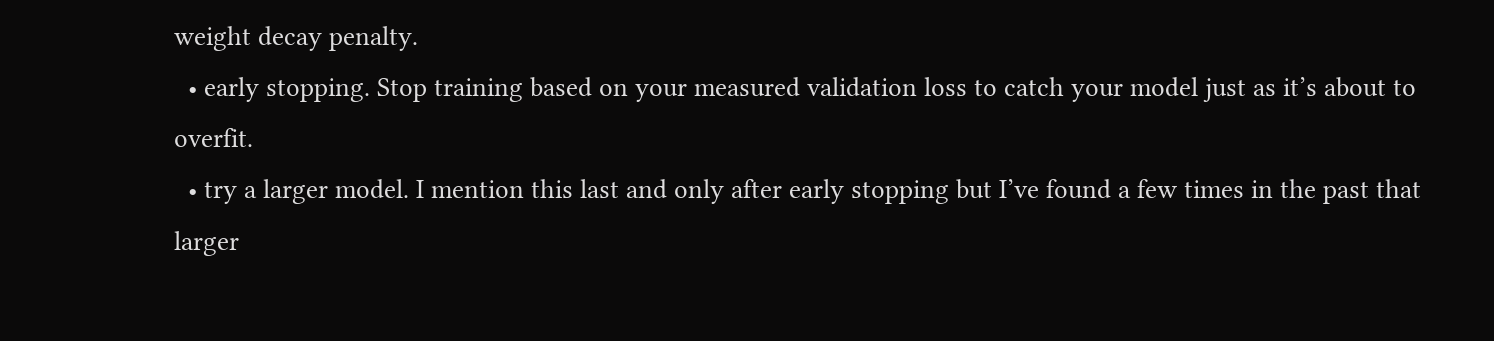weight decay penalty.
  • early stopping. Stop training based on your measured validation loss to catch your model just as it’s about to overfit.
  • try a larger model. I mention this last and only after early stopping but I’ve found a few times in the past that larger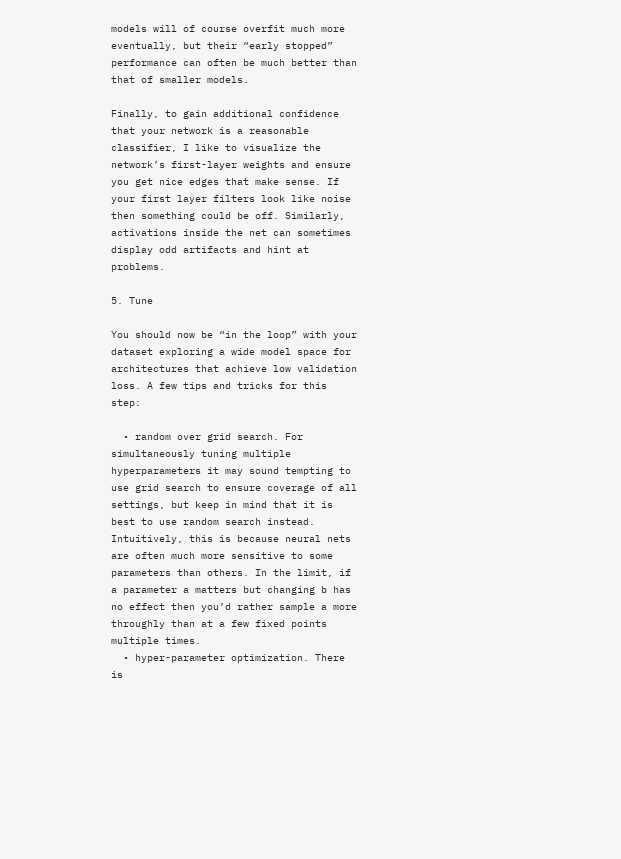models will of course overfit much more eventually, but their “early stopped” performance can often be much better than that of smaller models.

Finally, to gain additional confidence that your network is a reasonable classifier, I like to visualize the network’s first-layer weights and ensure you get nice edges that make sense. If your first layer filters look like noise then something could be off. Similarly, activations inside the net can sometimes display odd artifacts and hint at problems.

5. Tune

You should now be “in the loop” with your dataset exploring a wide model space for architectures that achieve low validation loss. A few tips and tricks for this step:

  • random over grid search. For simultaneously tuning multiple hyperparameters it may sound tempting to use grid search to ensure coverage of all settings, but keep in mind that it is best to use random search instead. Intuitively, this is because neural nets are often much more sensitive to some parameters than others. In the limit, if a parameter a matters but changing b has no effect then you’d rather sample a more throughly than at a few fixed points multiple times.
  • hyper-parameter optimization. There is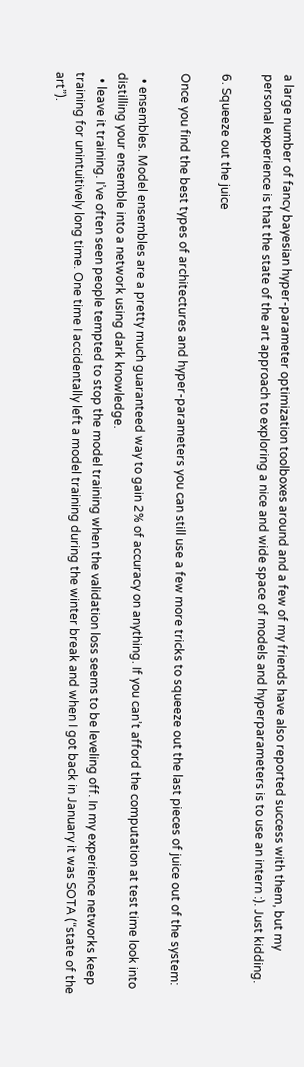a large number of fancy bayesian hyper-parameter optimization toolboxes around and a few of my friends have also reported success with them, but my personal experience is that the state of the art approach to exploring a nice and wide space of models and hyperparameters is to use an intern :). Just kidding.

6. Squeeze out the juice

Once you find the best types of architectures and hyper-parameters you can still use a few more tricks to squeeze out the last pieces of juice out of the system:

  • ensembles. Model ensembles are a pretty much guaranteed way to gain 2% of accuracy on anything. If you can’t afford the computation at test time look into distilling your ensemble into a network using dark knowledge.
  • leave it training. I’ve often seen people tempted to stop the model training when the validation loss seems to be leveling off. In my experience networks keep training for unintuitively long time. One time I accidentally left a model training during the winter break and when I got back in January it was SOTA (“state of the art”).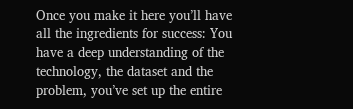Once you make it here you’ll have all the ingredients for success: You have a deep understanding of the technology, the dataset and the problem, you’ve set up the entire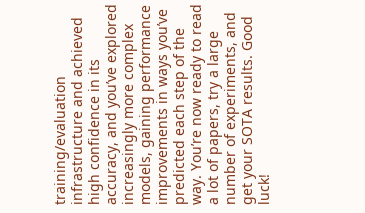training/evaluation infrastructure and achieved high confidence in its accuracy, and you’ve explored increasingly more complex models, gaining performance improvements in ways you’ve predicted each step of the way. You’re now ready to read a lot of papers, try a large number of experiments, and get your SOTA results. Good luck!